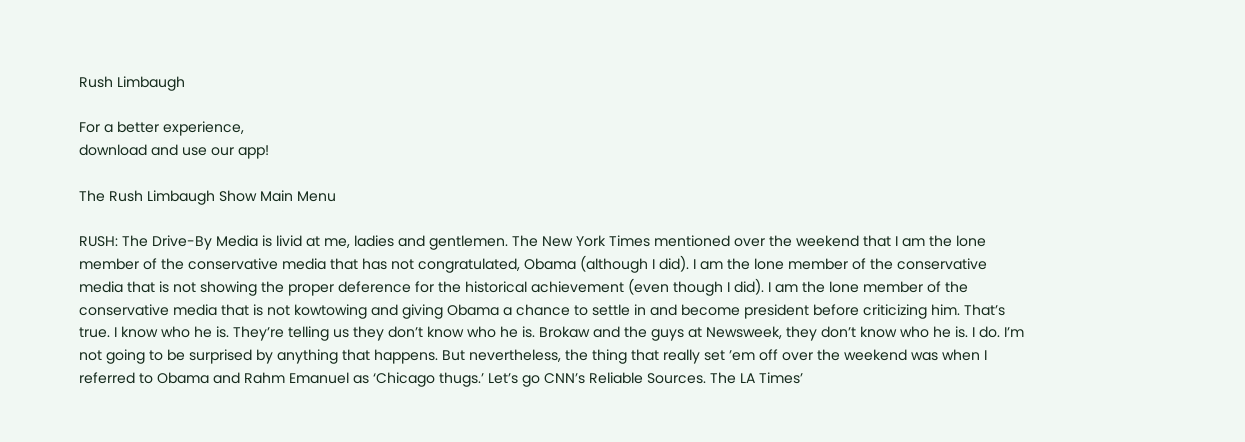Rush Limbaugh

For a better experience,
download and use our app!

The Rush Limbaugh Show Main Menu

RUSH: The Drive-By Media is livid at me, ladies and gentlemen. The New York Times mentioned over the weekend that I am the lone member of the conservative media that has not congratulated, Obama (although I did). I am the lone member of the conservative media that is not showing the proper deference for the historical achievement (even though I did). I am the lone member of the conservative media that is not kowtowing and giving Obama a chance to settle in and become president before criticizing him. That’s true. I know who he is. They’re telling us they don’t know who he is. Brokaw and the guys at Newsweek, they don’t know who he is. I do. I’m not going to be surprised by anything that happens. But nevertheless, the thing that really set ’em off over the weekend was when I referred to Obama and Rahm Emanuel as ‘Chicago thugs.’ Let’s go CNN’s Reliable Sources. The LA Times’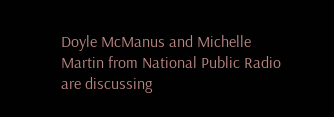Doyle McManus and Michelle Martin from National Public Radio are discussing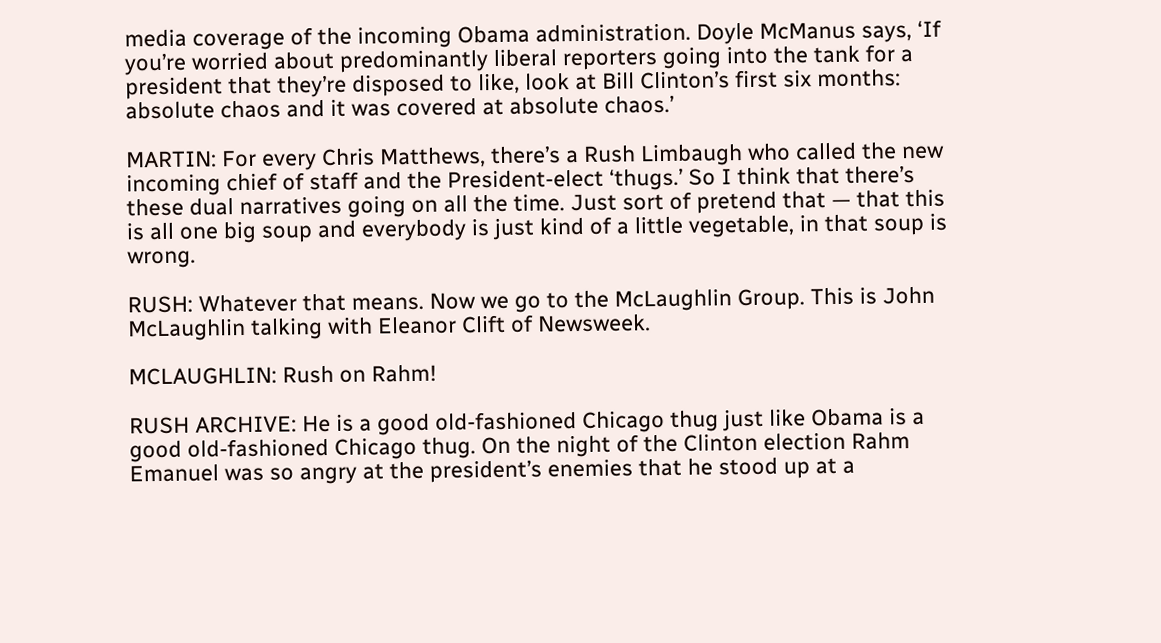media coverage of the incoming Obama administration. Doyle McManus says, ‘If you’re worried about predominantly liberal reporters going into the tank for a president that they’re disposed to like, look at Bill Clinton’s first six months: absolute chaos and it was covered at absolute chaos.’

MARTIN: For every Chris Matthews, there’s a Rush Limbaugh who called the new incoming chief of staff and the President-elect ‘thugs.’ So I think that there’s these dual narratives going on all the time. Just sort of pretend that — that this is all one big soup and everybody is just kind of a little vegetable, in that soup is wrong.

RUSH: Whatever that means. Now we go to the McLaughlin Group. This is John McLaughlin talking with Eleanor Clift of Newsweek.

MCLAUGHLIN: Rush on Rahm!

RUSH ARCHIVE: He is a good old-fashioned Chicago thug just like Obama is a good old-fashioned Chicago thug. On the night of the Clinton election Rahm Emanuel was so angry at the president’s enemies that he stood up at a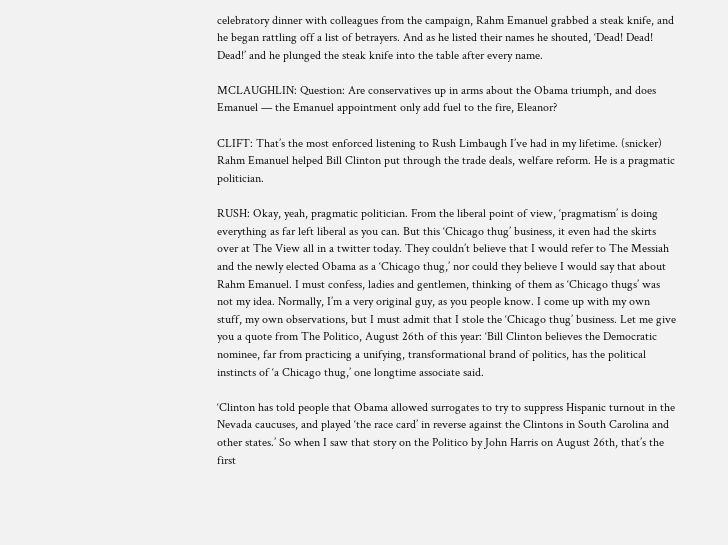celebratory dinner with colleagues from the campaign, Rahm Emanuel grabbed a steak knife, and he began rattling off a list of betrayers. And as he listed their names he shouted, ‘Dead! Dead! Dead!’ and he plunged the steak knife into the table after every name.

MCLAUGHLIN: Question: Are conservatives up in arms about the Obama triumph, and does Emanuel — the Emanuel appointment only add fuel to the fire, Eleanor?

CLIFT: That’s the most enforced listening to Rush Limbaugh I’ve had in my lifetime. (snicker) Rahm Emanuel helped Bill Clinton put through the trade deals, welfare reform. He is a pragmatic politician.

RUSH: Okay, yeah, pragmatic politician. From the liberal point of view, ‘pragmatism’ is doing everything as far left liberal as you can. But this ‘Chicago thug’ business, it even had the skirts over at The View all in a twitter today. They couldn’t believe that I would refer to The Messiah and the newly elected Obama as a ‘Chicago thug,’ nor could they believe I would say that about Rahm Emanuel. I must confess, ladies and gentlemen, thinking of them as ‘Chicago thugs’ was not my idea. Normally, I’m a very original guy, as you people know. I come up with my own stuff, my own observations, but I must admit that I stole the ‘Chicago thug’ business. Let me give you a quote from The Politico, August 26th of this year: ‘Bill Clinton believes the Democratic nominee, far from practicing a unifying, transformational brand of politics, has the political instincts of ‘a Chicago thug,’ one longtime associate said.

‘Clinton has told people that Obama allowed surrogates to try to suppress Hispanic turnout in the Nevada caucuses, and played ‘the race card’ in reverse against the Clintons in South Carolina and other states.’ So when I saw that story on the Politico by John Harris on August 26th, that’s the first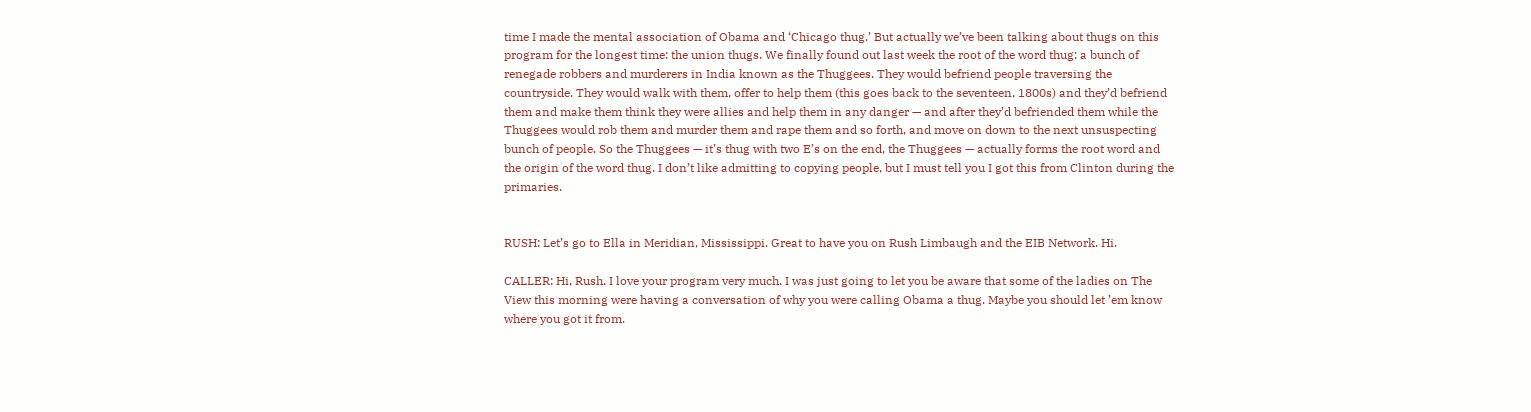time I made the mental association of Obama and ‘Chicago thug.’ But actually we’ve been talking about thugs on this program for the longest time: the union thugs. We finally found out last week the root of the word thug: a bunch of renegade robbers and murderers in India known as the Thuggees. They would befriend people traversing the countryside. They would walk with them, offer to help them (this goes back to the seventeen, 1800s) and they’d befriend them and make them think they were allies and help them in any danger — and after they’d befriended them while the Thuggees would rob them and murder them and rape them and so forth, and move on down to the next unsuspecting bunch of people. So the Thuggees — it’s thug with two E’s on the end, the Thuggees — actually forms the root word and the origin of the word thug. I don’t like admitting to copying people, but I must tell you I got this from Clinton during the primaries.


RUSH: Let’s go to Ella in Meridian, Mississippi. Great to have you on Rush Limbaugh and the EIB Network. Hi.

CALLER: Hi, Rush. I love your program very much. I was just going to let you be aware that some of the ladies on The View this morning were having a conversation of why you were calling Obama a thug. Maybe you should let ’em know where you got it from.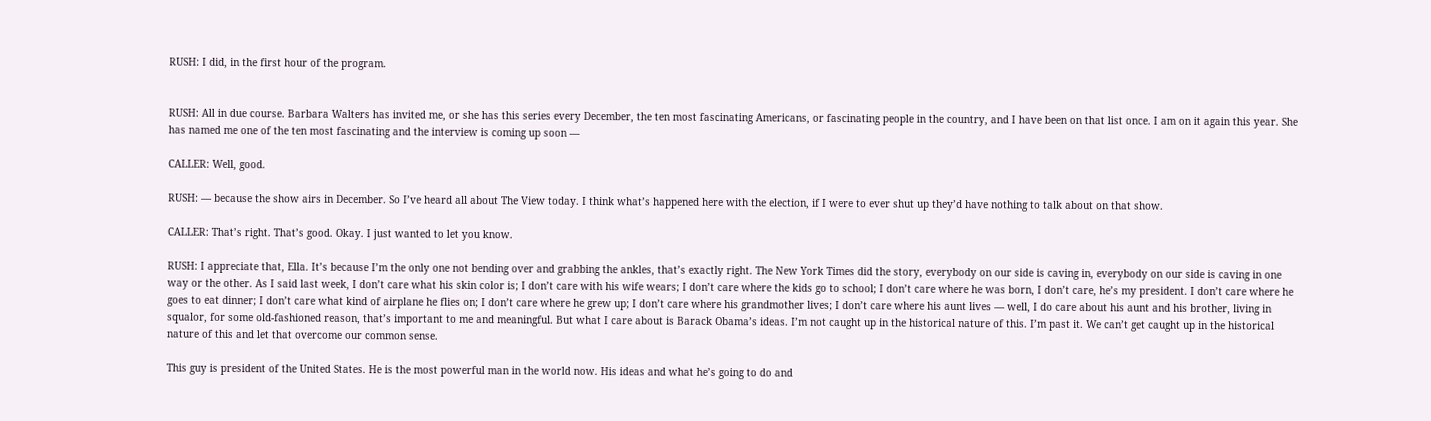RUSH: I did, in the first hour of the program.


RUSH: All in due course. Barbara Walters has invited me, or she has this series every December, the ten most fascinating Americans, or fascinating people in the country, and I have been on that list once. I am on it again this year. She has named me one of the ten most fascinating and the interview is coming up soon —

CALLER: Well, good.

RUSH: — because the show airs in December. So I’ve heard all about The View today. I think what’s happened here with the election, if I were to ever shut up they’d have nothing to talk about on that show.

CALLER: That’s right. That’s good. Okay. I just wanted to let you know.

RUSH: I appreciate that, Ella. It’s because I’m the only one not bending over and grabbing the ankles, that’s exactly right. The New York Times did the story, everybody on our side is caving in, everybody on our side is caving in one way or the other. As I said last week, I don’t care what his skin color is; I don’t care with his wife wears; I don’t care where the kids go to school; I don’t care where he was born, I don’t care, he’s my president. I don’t care where he goes to eat dinner; I don’t care what kind of airplane he flies on; I don’t care where he grew up; I don’t care where his grandmother lives; I don’t care where his aunt lives — well, I do care about his aunt and his brother, living in squalor, for some old-fashioned reason, that’s important to me and meaningful. But what I care about is Barack Obama’s ideas. I’m not caught up in the historical nature of this. I’m past it. We can’t get caught up in the historical nature of this and let that overcome our common sense.

This guy is president of the United States. He is the most powerful man in the world now. His ideas and what he’s going to do and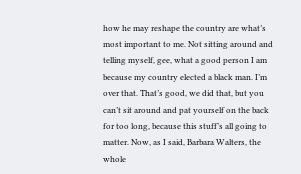how he may reshape the country are what’s most important to me. Not sitting around and telling myself, gee, what a good person I am because my country elected a black man. I’m over that. That’s good, we did that, but you can’t sit around and pat yourself on the back for too long, because this stuff’s all going to matter. Now, as I said, Barbara Walters, the whole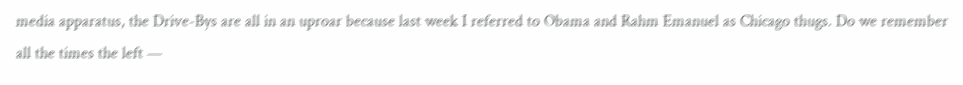media apparatus, the Drive-Bys are all in an uproar because last week I referred to Obama and Rahm Emanuel as Chicago thugs. Do we remember all the times the left —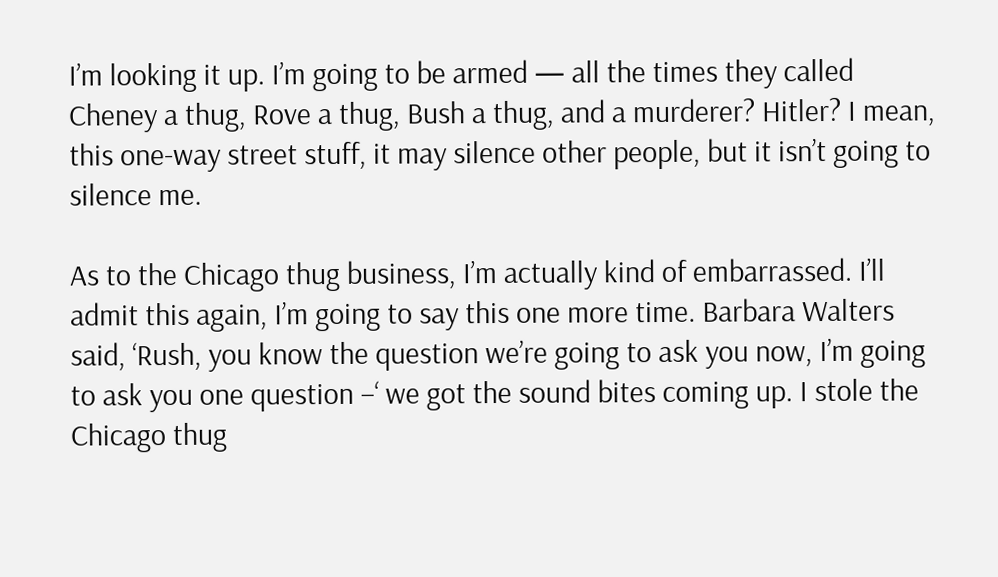I’m looking it up. I’m going to be armed — all the times they called Cheney a thug, Rove a thug, Bush a thug, and a murderer? Hitler? I mean, this one-way street stuff, it may silence other people, but it isn’t going to silence me.

As to the Chicago thug business, I’m actually kind of embarrassed. I’ll admit this again, I’m going to say this one more time. Barbara Walters said, ‘Rush, you know the question we’re going to ask you now, I’m going to ask you one question –‘ we got the sound bites coming up. I stole the Chicago thug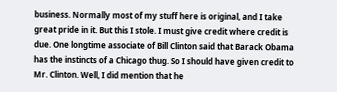business. Normally most of my stuff here is original, and I take great pride in it. But this I stole. I must give credit where credit is due. One longtime associate of Bill Clinton said that Barack Obama has the instincts of a Chicago thug. So I should have given credit to Mr. Clinton. Well, I did mention that he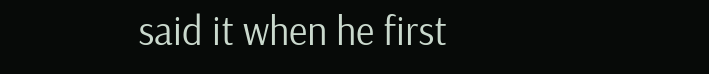said it when he first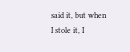said it, but when I stole it, I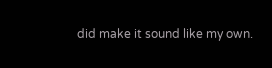did make it sound like my own.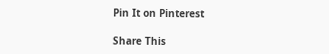Pin It on Pinterest

Share This